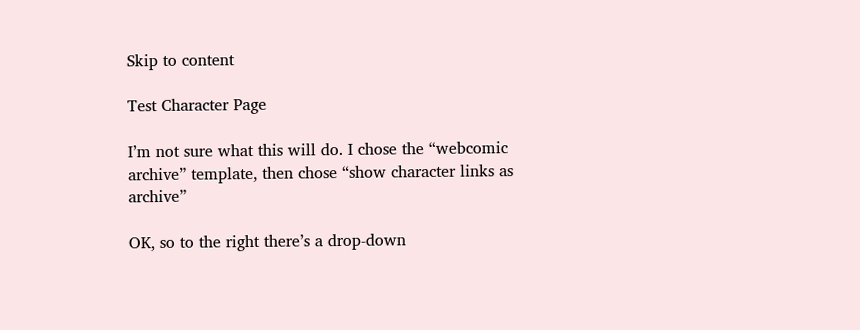Skip to content

Test Character Page

I’m not sure what this will do. I chose the “webcomic archive” template, then chose “show character links as archive”

OK, so to the right there’s a drop-down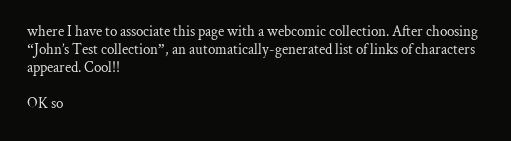where I have to associate this page with a webcomic collection. After choosing “John’s Test collection”, an automatically-generated list of links of characters appeared. Cool!!

OK so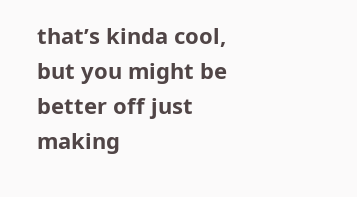that’s kinda cool, but you might be better off just making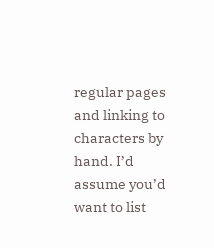regular pages and linking to characters by hand. I’d assume you’d want to list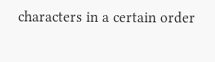characters in a certain order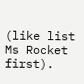(like list Ms Rocket first).